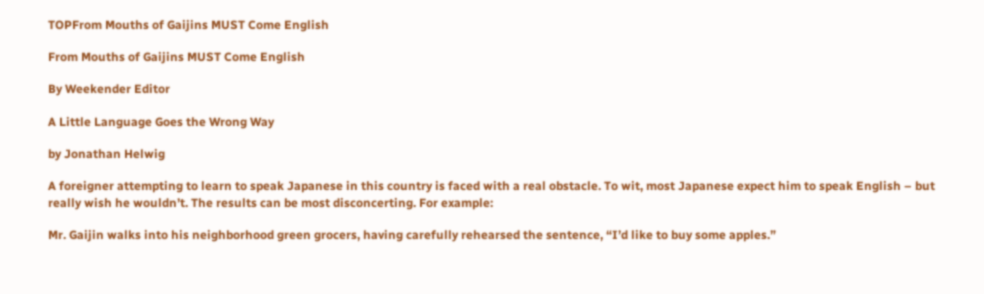TOPFrom Mouths of Gaijins MUST Come English

From Mouths of Gaijins MUST Come English

By Weekender Editor

A Little Language Goes the Wrong Way

by Jonathan Helwig

A foreigner attempting to learn to speak Japanese in this country is faced with a real obstacle. To wit, most Japanese expect him to speak English – but really wish he wouldn’t. The results can be most disconcerting. For example:

Mr. Gaijin walks into his neighborhood green grocers, having carefully rehearsed the sentence, “I’d like to buy some apples.”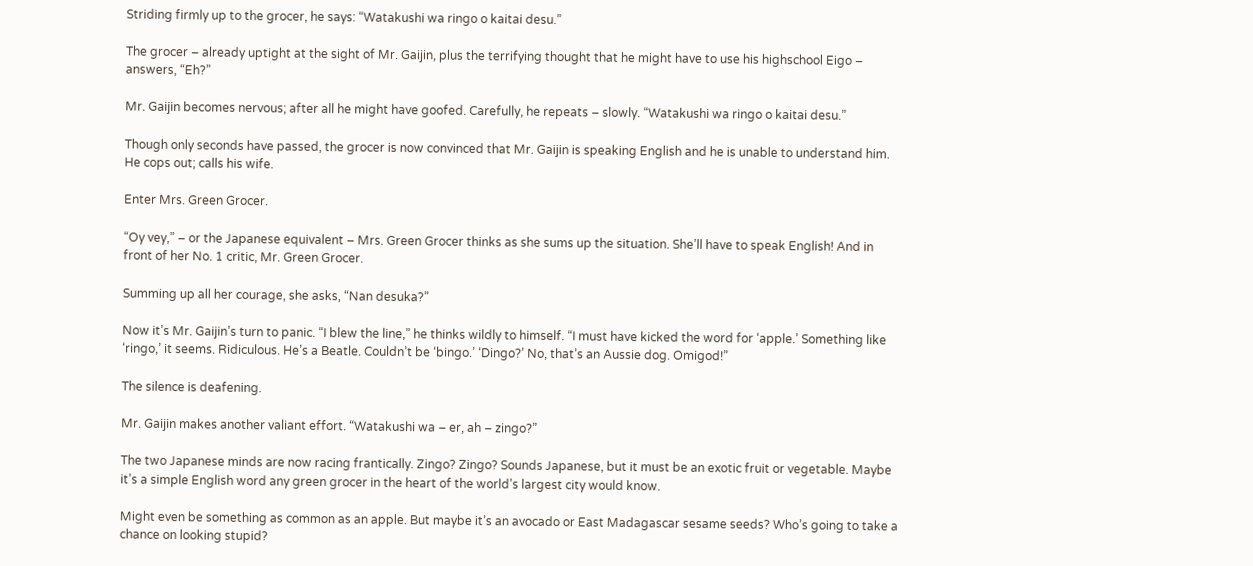Striding firmly up to the grocer, he says: “Watakushi wa ringo o kaitai desu.”

The grocer – already uptight at the sight of Mr. Gaijin, plus the terrifying thought that he might have to use his highschool Eigo – answers, “Eh?”

Mr. Gaijin becomes nervous; after all he might have goofed. Carefully, he repeats – slowly. “Watakushi wa ringo o kaitai desu.”

Though only seconds have passed, the grocer is now convinced that Mr. Gaijin is speaking English and he is unable to understand him. He cops out; calls his wife.

Enter Mrs. Green Grocer.

“Oy vey,” – or the Japanese equivalent – Mrs. Green Grocer thinks as she sums up the situation. She’ll have to speak English! And in front of her No. 1 critic, Mr. Green Grocer.

Summing up all her courage, she asks, “Nan desuka?”

Now it’s Mr. Gaijin’s turn to panic. “I blew the line,” he thinks wildly to himself. “I must have kicked the word for ‘apple.’ Something like ‘ringo,’ it seems. Ridiculous. He’s a Beatle. Couldn’t be ‘bingo.’ ‘Dingo?’ No, that’s an Aussie dog. Omigod!”

The silence is deafening.

Mr. Gaijin makes another valiant effort. “Watakushi wa – er, ah – zingo?”

The two Japanese minds are now racing frantically. Zingo? Zingo? Sounds Japanese, but it must be an exotic fruit or vegetable. Maybe it’s a simple English word any green grocer in the heart of the world’s largest city would know.

Might even be something as common as an apple. But maybe it’s an avocado or East Madagascar sesame seeds? Who’s going to take a chance on looking stupid?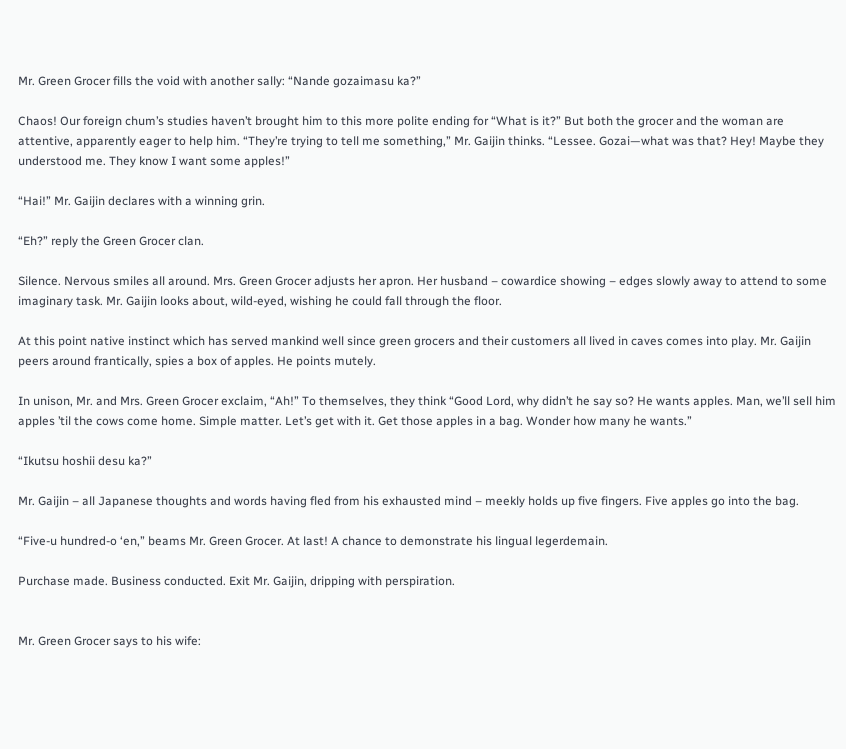Mr. Green Grocer fills the void with another sally: “Nande gozaimasu ka?”

Chaos! Our foreign chum’s studies haven’t brought him to this more polite ending for “What is it?” But both the grocer and the woman are attentive, apparently eager to help him. “They’re trying to tell me something,” Mr. Gaijin thinks. “Lessee. Gozai—what was that? Hey! Maybe they understood me. They know I want some apples!”

“Hai!” Mr. Gaijin declares with a winning grin.

“Eh?” reply the Green Grocer clan.

Silence. Nervous smiles all around. Mrs. Green Grocer adjusts her apron. Her husband – cowardice showing – edges slowly away to attend to some imaginary task. Mr. Gaijin looks about, wild-eyed, wishing he could fall through the floor.

At this point native instinct which has served mankind well since green grocers and their customers all lived in caves comes into play. Mr. Gaijin peers around frantically, spies a box of apples. He points mutely.

In unison, Mr. and Mrs. Green Grocer exclaim, “Ah!” To themselves, they think “Good Lord, why didn’t he say so? He wants apples. Man, we’ll sell him apples ’til the cows come home. Simple matter. Let’s get with it. Get those apples in a bag. Wonder how many he wants.”

“Ikutsu hoshii desu ka?”

Mr. Gaijin – all Japanese thoughts and words having fled from his exhausted mind – meekly holds up five fingers. Five apples go into the bag.

“Five-u hundred-o ‘en,” beams Mr. Green Grocer. At last! A chance to demonstrate his lingual legerdemain.

Purchase made. Business conducted. Exit Mr. Gaijin, dripping with perspiration.


Mr. Green Grocer says to his wife: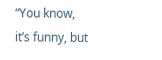“You know, it’s funny, but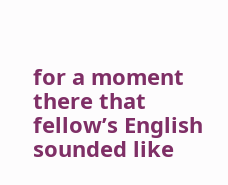for a moment there that fellow’s English sounded like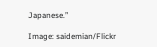Japanese.”

Image: saidemian/Flickr